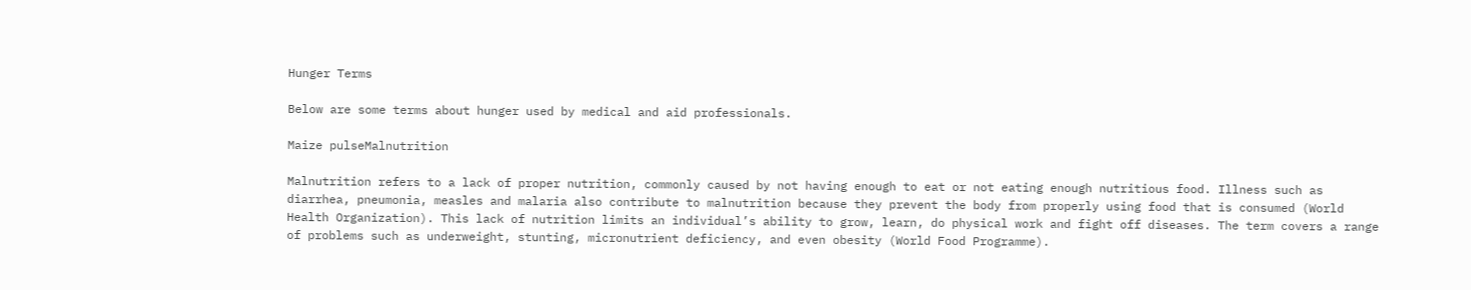Hunger Terms

Below are some terms about hunger used by medical and aid professionals.

Maize pulseMalnutrition

Malnutrition refers to a lack of proper nutrition, commonly caused by not having enough to eat or not eating enough nutritious food. Illness such as diarrhea, pneumonia, measles and malaria also contribute to malnutrition because they prevent the body from properly using food that is consumed (World Health Organization). This lack of nutrition limits an individual’s ability to grow, learn, do physical work and fight off diseases. The term covers a range of problems such as underweight, stunting, micronutrient deficiency, and even obesity (World Food Programme).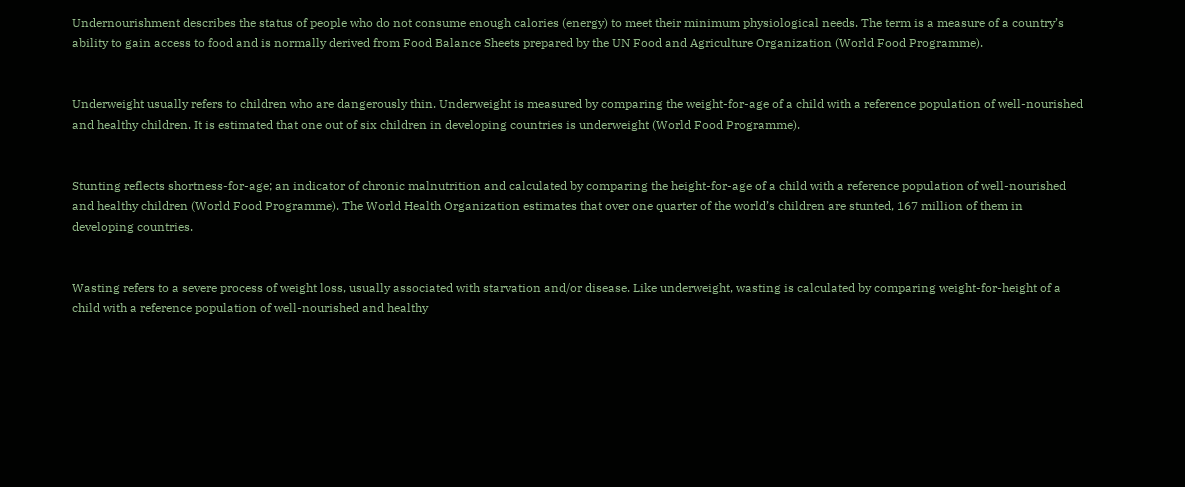Undernourishment describes the status of people who do not consume enough calories (energy) to meet their minimum physiological needs. The term is a measure of a country’s ability to gain access to food and is normally derived from Food Balance Sheets prepared by the UN Food and Agriculture Organization (World Food Programme).


Underweight usually refers to children who are dangerously thin. Underweight is measured by comparing the weight-for-age of a child with a reference population of well-nourished and healthy children. It is estimated that one out of six children in developing countries is underweight (World Food Programme).


Stunting reflects shortness-for-age; an indicator of chronic malnutrition and calculated by comparing the height-for-age of a child with a reference population of well-nourished and healthy children (World Food Programme). The World Health Organization estimates that over one quarter of the world’s children are stunted, 167 million of them in developing countries.


Wasting refers to a severe process of weight loss, usually associated with starvation and/or disease. Like underweight, wasting is calculated by comparing weight-for-height of a child with a reference population of well-nourished and healthy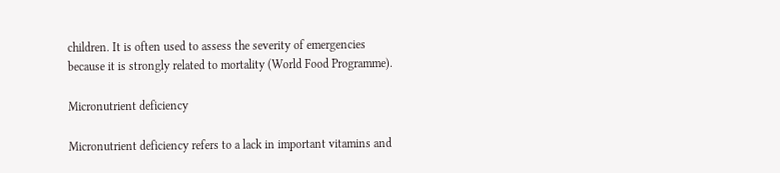children. It is often used to assess the severity of emergencies because it is strongly related to mortality (World Food Programme).

Micronutrient deficiency

Micronutrient deficiency refers to a lack in important vitamins and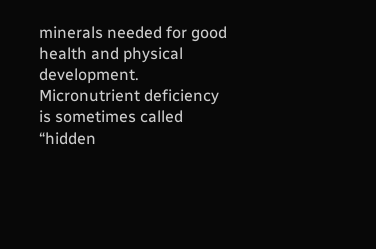minerals needed for good health and physical development. Micronutrient deficiency is sometimes called “hidden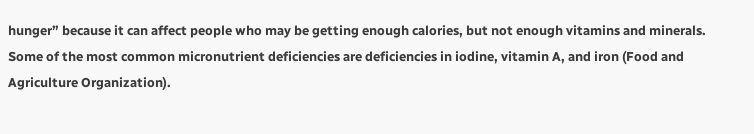hunger” because it can affect people who may be getting enough calories, but not enough vitamins and minerals. Some of the most common micronutrient deficiencies are deficiencies in iodine, vitamin A, and iron (Food and Agriculture Organization).